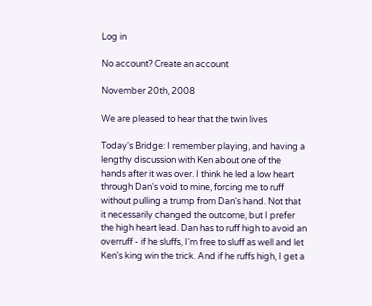Log in

No account? Create an account

November 20th, 2008

We are pleased to hear that the twin lives

Today's Bridge: I remember playing, and having a lengthy discussion with Ken about one of the hands after it was over. I think he led a low heart through Dan's void to mine, forcing me to ruff without pulling a trump from Dan's hand. Not that it necessarily changed the outcome, but I prefer the high heart lead. Dan has to ruff high to avoid an overruff - if he sluffs, I'm free to sluff as well and let Ken's king win the trick. And if he ruffs high, I get a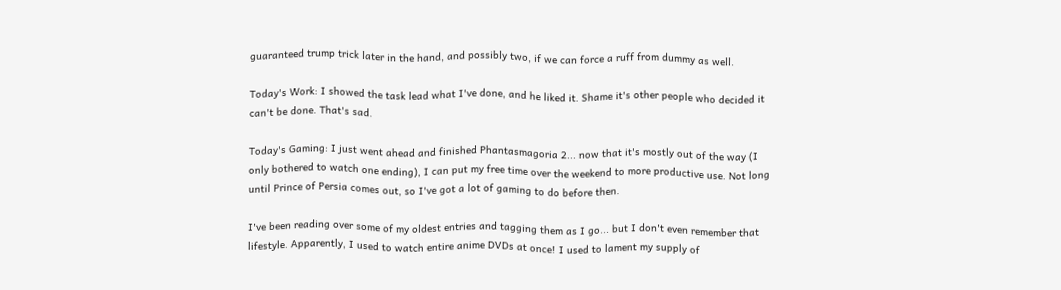guaranteed trump trick later in the hand, and possibly two, if we can force a ruff from dummy as well.

Today's Work: I showed the task lead what I've done, and he liked it. Shame it's other people who decided it can't be done. That's sad.

Today's Gaming: I just went ahead and finished Phantasmagoria 2... now that it's mostly out of the way (I only bothered to watch one ending), I can put my free time over the weekend to more productive use. Not long until Prince of Persia comes out, so I've got a lot of gaming to do before then.

I've been reading over some of my oldest entries and tagging them as I go... but I don't even remember that lifestyle. Apparently, I used to watch entire anime DVDs at once! I used to lament my supply of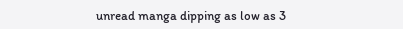unread manga dipping as low as 3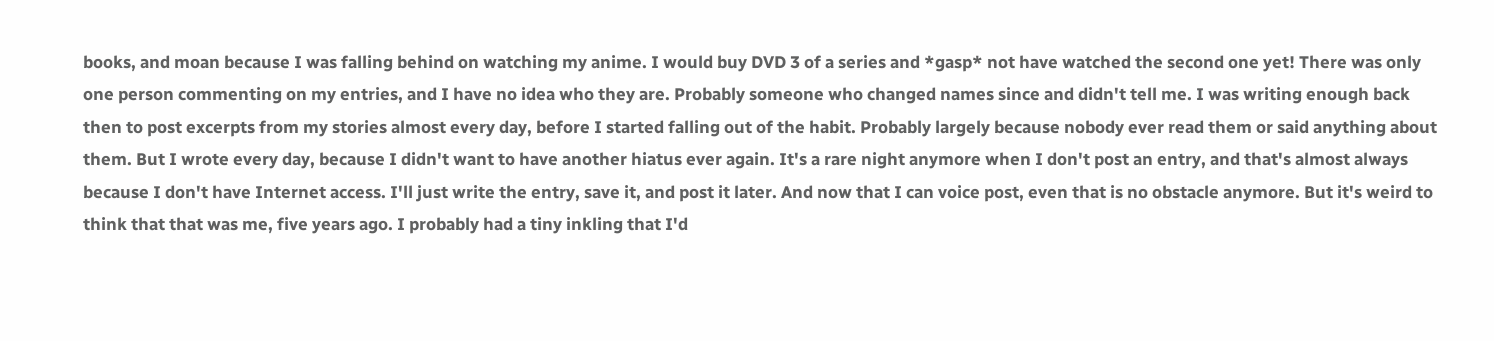books, and moan because I was falling behind on watching my anime. I would buy DVD 3 of a series and *gasp* not have watched the second one yet! There was only one person commenting on my entries, and I have no idea who they are. Probably someone who changed names since and didn't tell me. I was writing enough back then to post excerpts from my stories almost every day, before I started falling out of the habit. Probably largely because nobody ever read them or said anything about them. But I wrote every day, because I didn't want to have another hiatus ever again. It's a rare night anymore when I don't post an entry, and that's almost always because I don't have Internet access. I'll just write the entry, save it, and post it later. And now that I can voice post, even that is no obstacle anymore. But it's weird to think that that was me, five years ago. I probably had a tiny inkling that I'd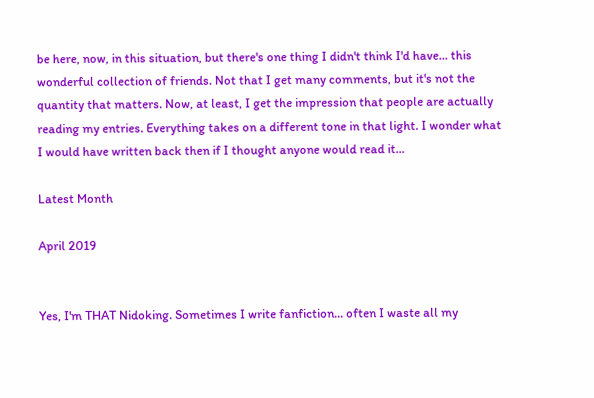be here, now, in this situation, but there's one thing I didn't think I'd have... this wonderful collection of friends. Not that I get many comments, but it's not the quantity that matters. Now, at least, I get the impression that people are actually reading my entries. Everything takes on a different tone in that light. I wonder what I would have written back then if I thought anyone would read it...

Latest Month

April 2019


Yes, I'm THAT Nidoking. Sometimes I write fanfiction... often I waste all my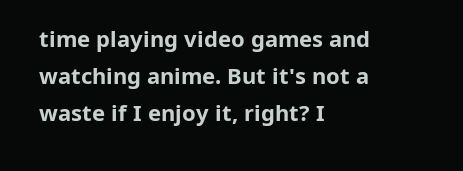time playing video games and watching anime. But it's not a waste if I enjoy it, right? I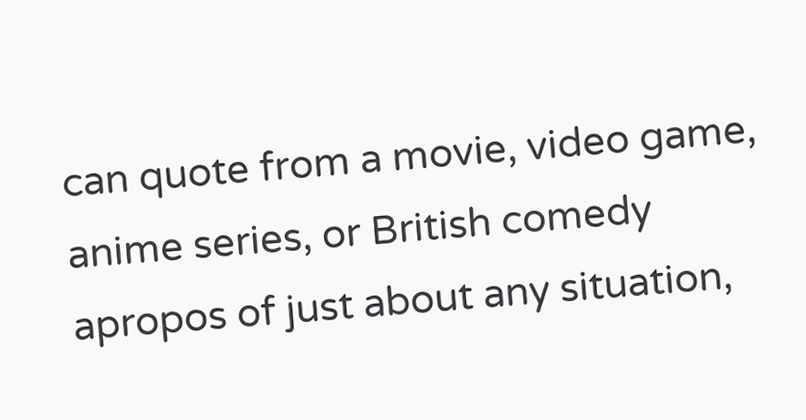can quote from a movie, video game, anime series, or British comedy apropos of just about any situation,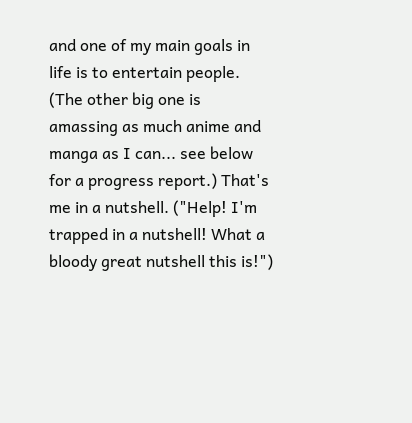and one of my main goals in life is to entertain people. (The other big one is amassing as much anime and manga as I can... see below for a progress report.) That's me in a nutshell. ("Help! I'm trapped in a nutshell! What a bloody great nutshell this is!")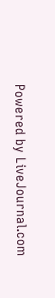Powered by LiveJournal.com